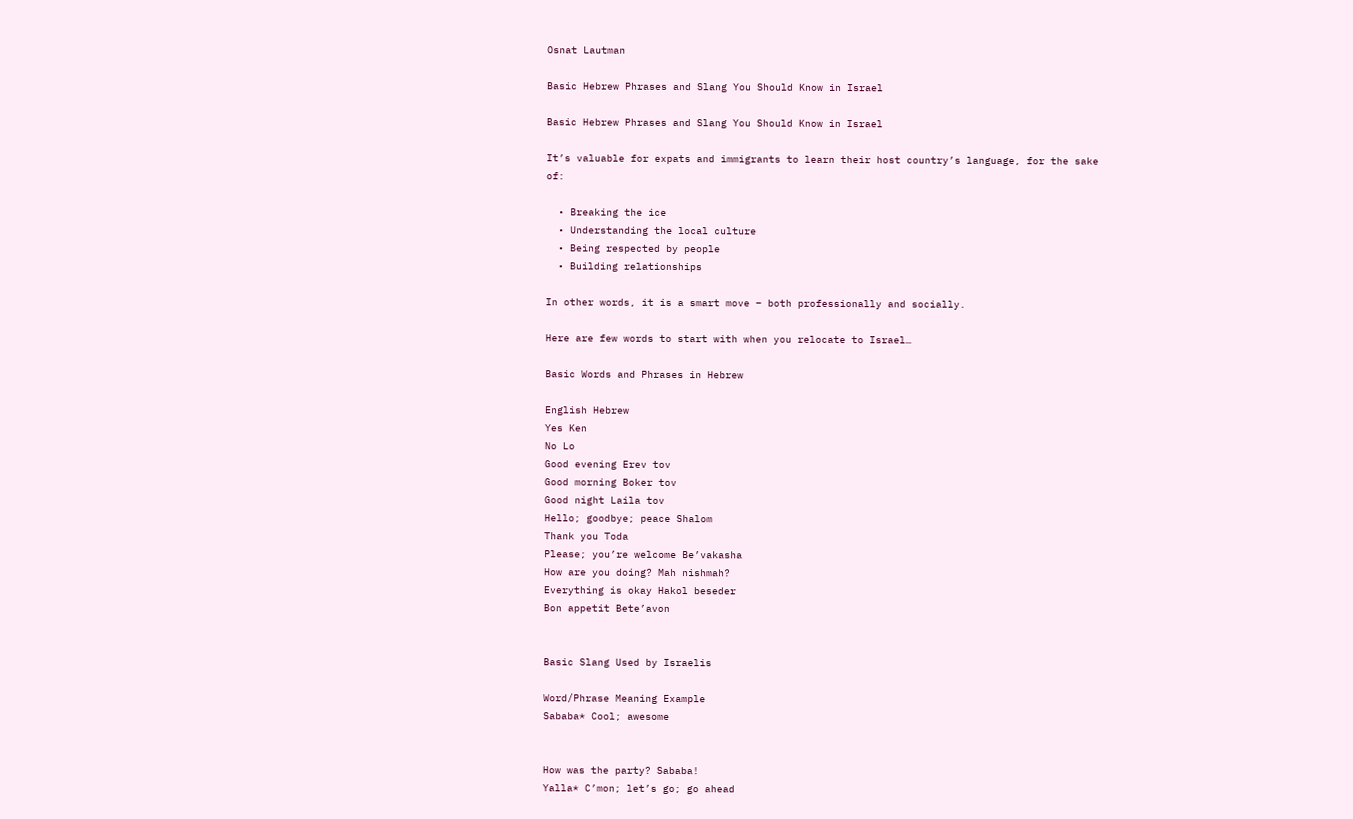Osnat Lautman

Basic Hebrew Phrases and Slang You Should Know in Israel

Basic Hebrew Phrases and Slang You Should Know in Israel

It’s valuable for expats and immigrants to learn their host country’s language, for the sake of:

  • Breaking the ice
  • Understanding the local culture
  • Being respected by people
  • Building relationships

In other words, it is a smart move – both professionally and socially.

Here are few words to start with when you relocate to Israel…

Basic Words and Phrases in Hebrew

English Hebrew
Yes Ken
No Lo
Good evening Erev tov
Good morning Boker tov
Good night Laila tov
Hello; goodbye; peace Shalom
Thank you Toda
Please; you’re welcome Be’vakasha
How are you doing? Mah nishmah?
Everything is okay Hakol beseder
Bon appetit Bete’avon


Basic Slang Used by Israelis

Word/Phrase Meaning Example
Sababa* Cool; awesome


How was the party? Sababa!
Yalla* C’mon; let’s go; go ahead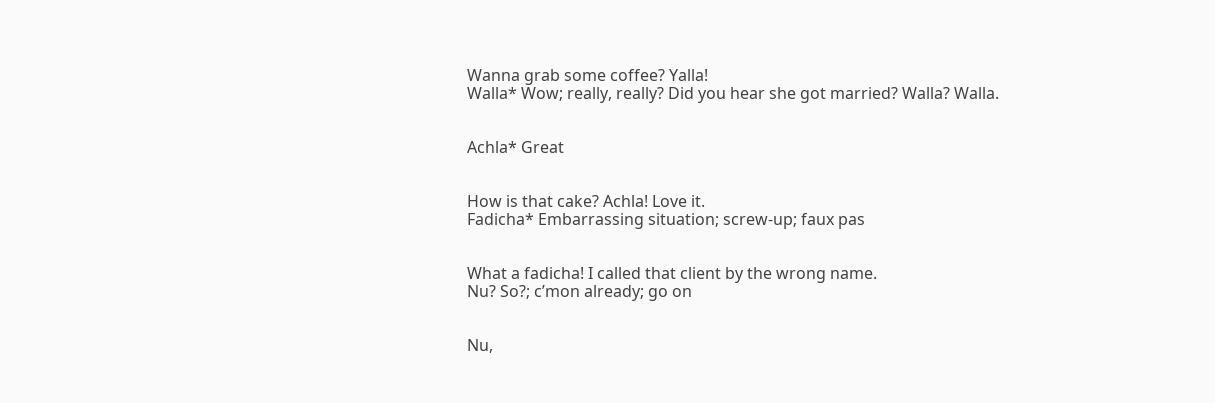Wanna grab some coffee? Yalla!
Walla* Wow; really, really? Did you hear she got married? Walla? Walla.


Achla* Great


How is that cake? Achla! Love it.
Fadicha* Embarrassing situation; screw-up; faux pas


What a fadicha! I called that client by the wrong name.
Nu? So?; c’mon already; go on


Nu,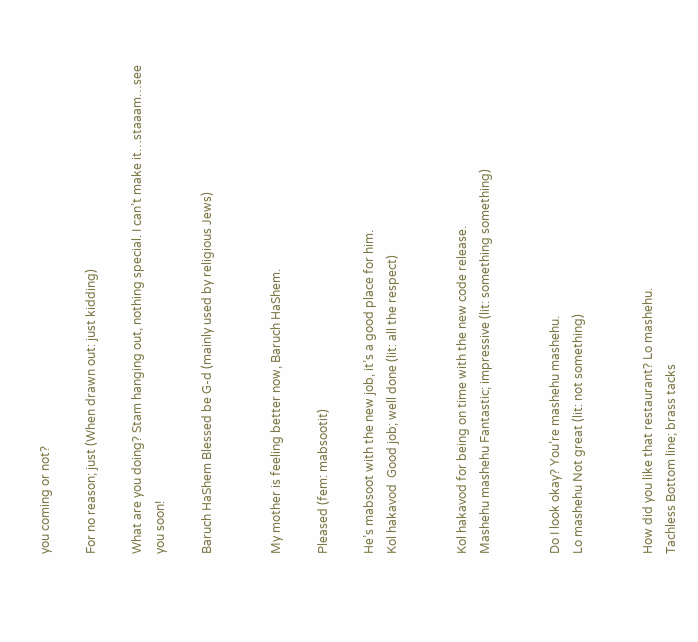you coming or not?

For no reason; just (When drawn out: just kidding)

What are you doing? Stam hanging out, nothing special. I can’t make it…staaam…see you soon!

Baruch HaShem Blessed be G-d (mainly used by religious Jews)


My mother is feeling better now, Baruch HaShem.

Pleased (fem: mabsootit)

He’s mabsoot with the new job, it’s a good place for him.
Kol hakavod  Good job; well done (lit: all the respect)


Kol hakavod for being on time with the new code release.
Mashehu mashehu Fantastic; impressive (lit: something something)


Do I look okay? You’re mashehu mashehu.
Lo mashehu Not great (lit: not something)


How did you like that restaurant? Lo mashehu.
Tachless Bottom line; brass tacks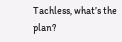Tachless, what’s the plan?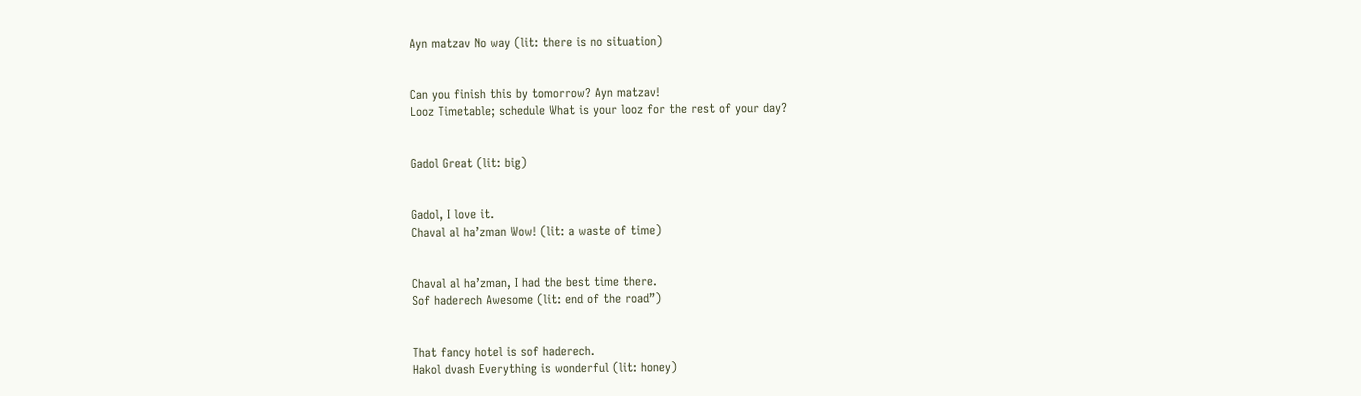Ayn matzav No way (lit: there is no situation)


Can you finish this by tomorrow? Ayn matzav!
Looz Timetable; schedule What is your looz for the rest of your day?


Gadol Great (lit: big)


Gadol, I love it.
Chaval al ha’zman Wow! (lit: a waste of time)


Chaval al ha’zman, I had the best time there.
Sof haderech Awesome (lit: end of the road”)


That fancy hotel is sof haderech.
Hakol dvash Everything is wonderful (lit: honey)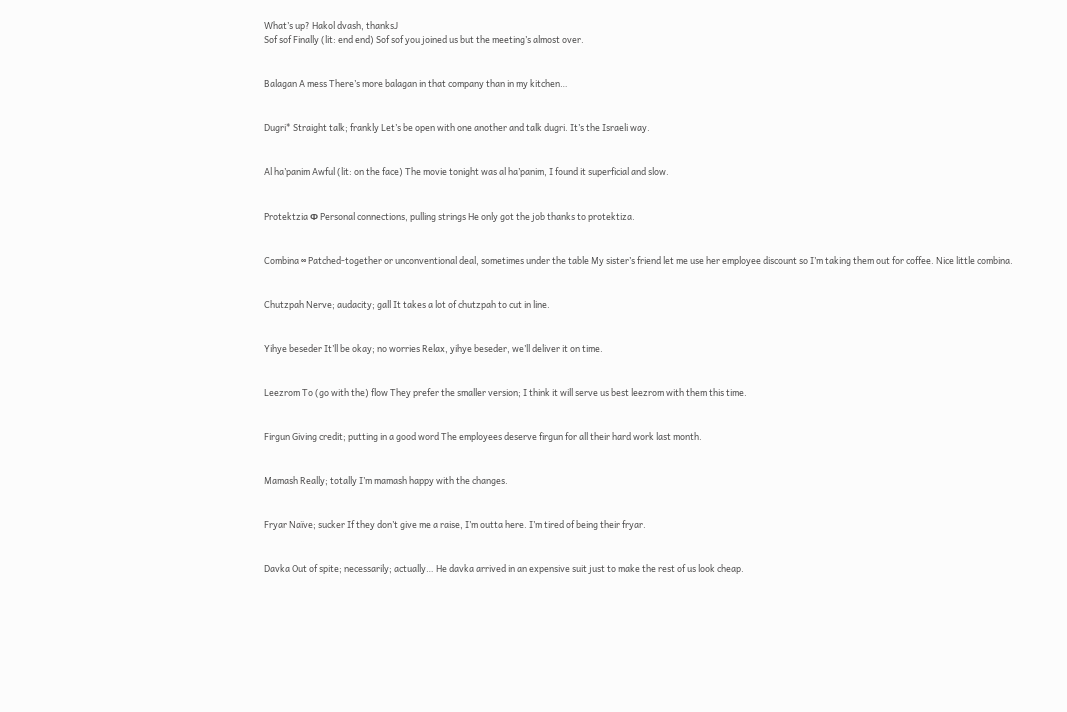What’s up? Hakol dvash, thanksJ
Sof sof Finally (lit: end end) Sof sof you joined us but the meeting’s almost over.


Balagan A mess There’s more balagan in that company than in my kitchen…


Dugri* Straight talk; frankly Let’s be open with one another and talk dugri. It’s the Israeli way.


Al ha’panim Awful (lit: on the face) The movie tonight was al ha’panim, I found it superficial and slow.


Protektzia Φ Personal connections, pulling strings He only got the job thanks to protektiza.


Combina ∞ Patched-together or unconventional deal, sometimes under the table My sister’s friend let me use her employee discount so I’m taking them out for coffee. Nice little combina.


Chutzpah Nerve; audacity; gall It takes a lot of chutzpah to cut in line.


Yihye beseder It’ll be okay; no worries Relax, yihye beseder, we’ll deliver it on time.


Leezrom To (go with the) flow They prefer the smaller version; I think it will serve us best leezrom with them this time.


Firgun Giving credit; putting in a good word The employees deserve firgun for all their hard work last month.


Mamash Really; totally I’m mamash happy with the changes.


Fryar Naïve; sucker If they don’t give me a raise, I’m outta here. I’m tired of being their fryar.


Davka Out of spite; necessarily; actually… He davka arrived in an expensive suit just to make the rest of us look cheap.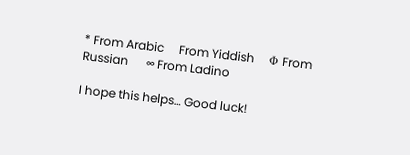* From Arabic     From Yiddish     Φ From Russian      ∞ From Ladino

I hope this helps… Good luck!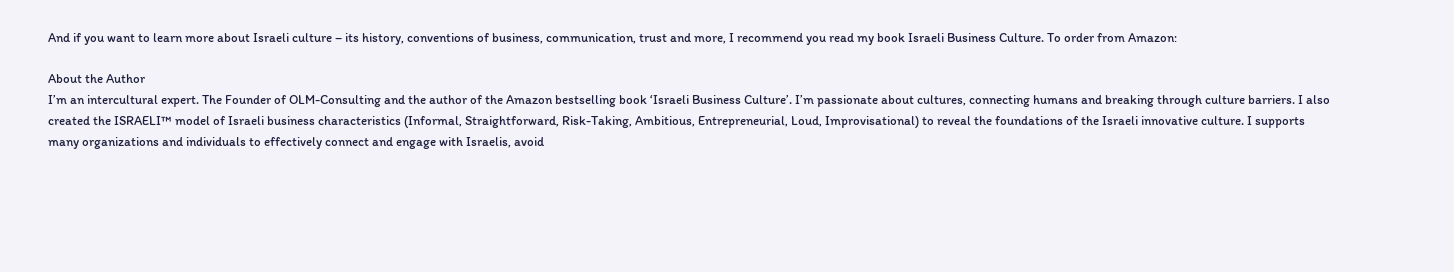And if you want to learn more about Israeli culture – its history, conventions of business, communication, trust and more, I recommend you read my book Israeli Business Culture. To order from Amazon:

About the Author
I’m an intercultural expert. The Founder of OLM-Consulting and the author of the Amazon bestselling book ‘Israeli Business Culture’. I’m passionate about cultures, connecting humans and breaking through culture barriers. I also created the ISRAELI™ model of Israeli business characteristics (Informal, Straightforward, Risk-Taking, Ambitious, Entrepreneurial, Loud, Improvisational) to reveal the foundations of the Israeli innovative culture. I supports many organizations and individuals to effectively connect and engage with Israelis, avoid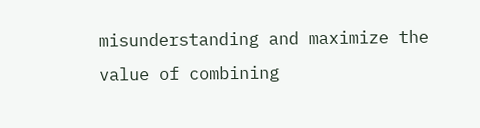misunderstanding and maximize the value of combining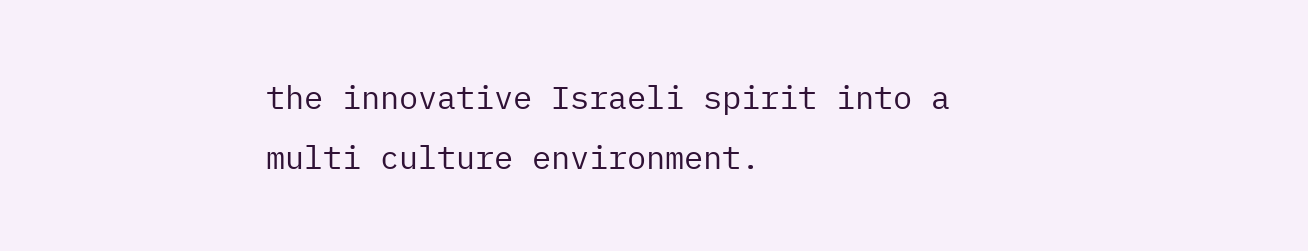the innovative Israeli spirit into a multi culture environment.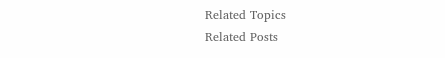Related Topics
Related Posts